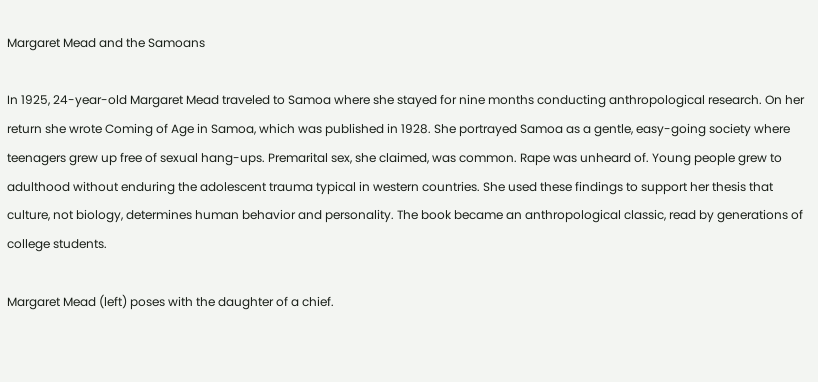Margaret Mead and the Samoans

In 1925, 24-year-old Margaret Mead traveled to Samoa where she stayed for nine months conducting anthropological research. On her return she wrote Coming of Age in Samoa, which was published in 1928. She portrayed Samoa as a gentle, easy-going society where teenagers grew up free of sexual hang-ups. Premarital sex, she claimed, was common. Rape was unheard of. Young people grew to adulthood without enduring the adolescent trauma typical in western countries. She used these findings to support her thesis that culture, not biology, determines human behavior and personality. The book became an anthropological classic, read by generations of college students.

Margaret Mead (left) poses with the daughter of a chief.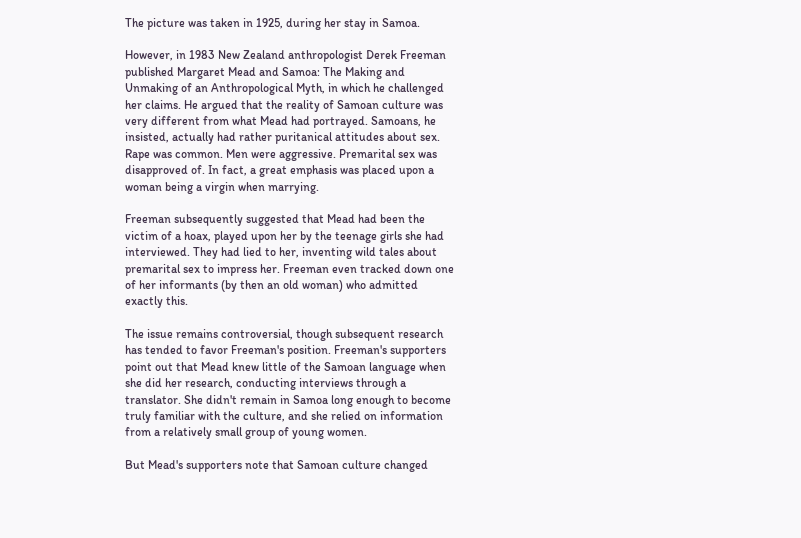The picture was taken in 1925, during her stay in Samoa.

However, in 1983 New Zealand anthropologist Derek Freeman published Margaret Mead and Samoa: The Making and Unmaking of an Anthropological Myth, in which he challenged her claims. He argued that the reality of Samoan culture was very different from what Mead had portrayed. Samoans, he insisted, actually had rather puritanical attitudes about sex. Rape was common. Men were aggressive. Premarital sex was disapproved of. In fact, a great emphasis was placed upon a woman being a virgin when marrying.

Freeman subsequently suggested that Mead had been the victim of a hoax, played upon her by the teenage girls she had interviewed. They had lied to her, inventing wild tales about premarital sex to impress her. Freeman even tracked down one of her informants (by then an old woman) who admitted exactly this.

The issue remains controversial, though subsequent research has tended to favor Freeman's position. Freeman's supporters point out that Mead knew little of the Samoan language when she did her research, conducting interviews through a translator. She didn't remain in Samoa long enough to become truly familiar with the culture, and she relied on information from a relatively small group of young women.

But Mead's supporters note that Samoan culture changed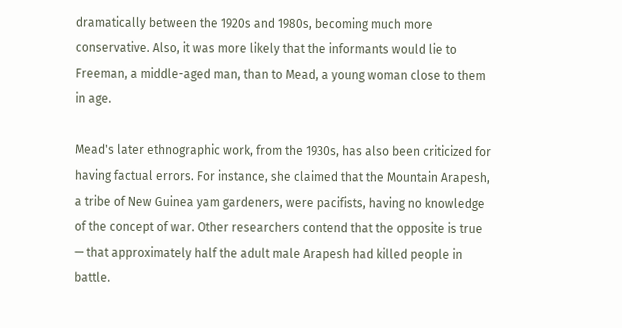dramatically between the 1920s and 1980s, becoming much more conservative. Also, it was more likely that the informants would lie to Freeman, a middle-aged man, than to Mead, a young woman close to them in age.

Mead's later ethnographic work, from the 1930s, has also been criticized for having factual errors. For instance, she claimed that the Mountain Arapesh, a tribe of New Guinea yam gardeners, were pacifists, having no knowledge of the concept of war. Other researchers contend that the opposite is true — that approximately half the adult male Arapesh had killed people in battle.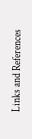Links and References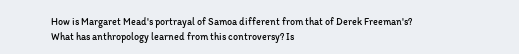How is Margaret Mead's portrayal of Samoa different from that of Derek Freeman's?
What has anthropology learned from this controversy? Is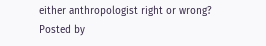either anthropologist right or wrong?
Posted by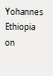Yohannes Ethiopia  on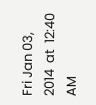Fri Jan 03, 2014  at  12:40 AM